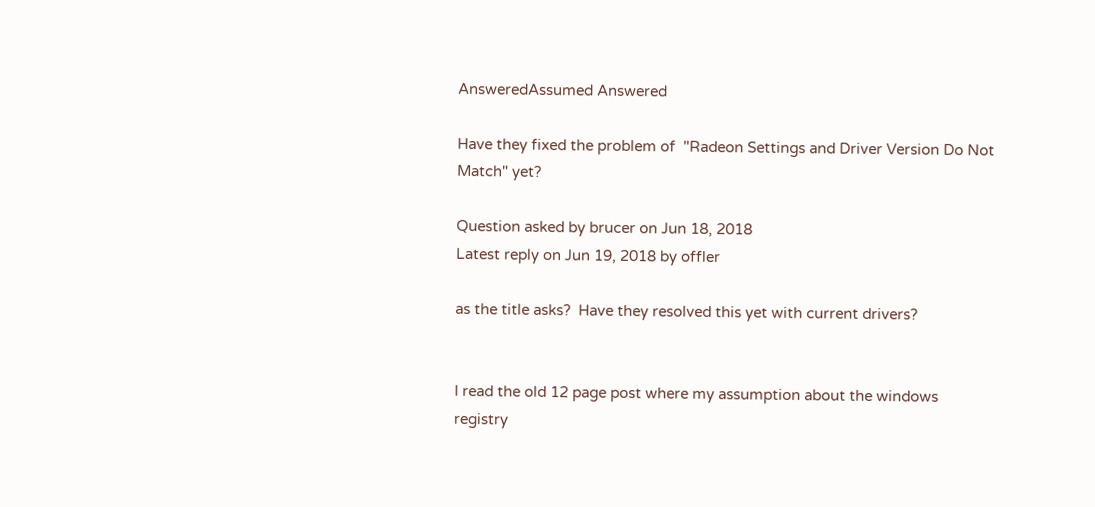AnsweredAssumed Answered

Have they fixed the problem of  "Radeon Settings and Driver Version Do Not Match" yet?

Question asked by brucer on Jun 18, 2018
Latest reply on Jun 19, 2018 by offler

as the title asks?  Have they resolved this yet with current drivers?


I read the old 12 page post where my assumption about the windows registry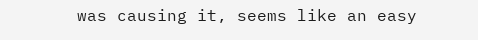was causing it, seems like an easy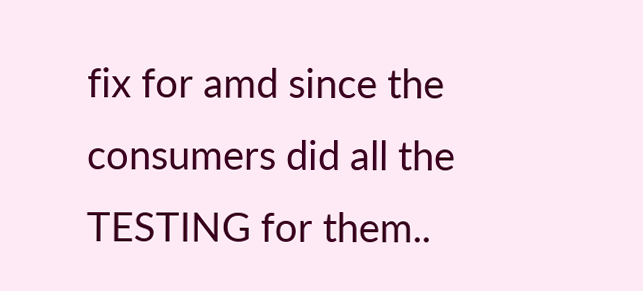fix for amd since the consumers did all the TESTING for them..